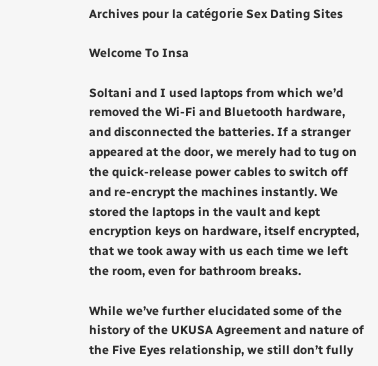Archives pour la catégorie Sex Dating Sites

Welcome To Insa

Soltani and I used laptops from which we’d removed the Wi-Fi and Bluetooth hardware, and disconnected the batteries. If a stranger appeared at the door, we merely had to tug on the quick-release power cables to switch off and re-encrypt the machines instantly. We stored the laptops in the vault and kept encryption keys on hardware, itself encrypted, that we took away with us each time we left the room, even for bathroom breaks.

While we’ve further elucidated some of the history of the UKUSA Agreement and nature of the Five Eyes relationship, we still don’t fully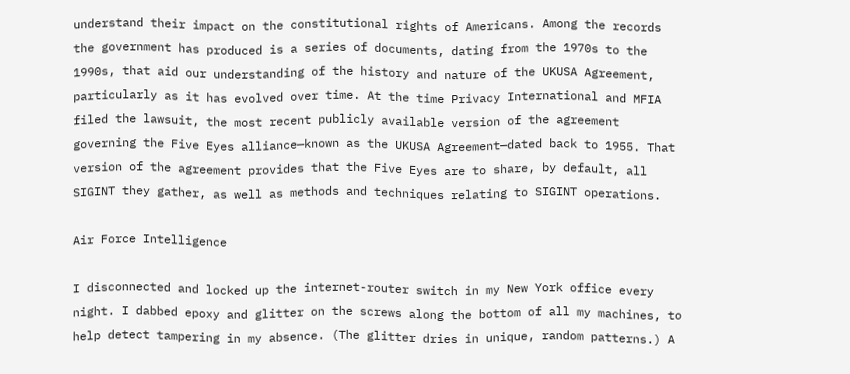understand their impact on the constitutional rights of Americans. Among the records the government has produced is a series of documents, dating from the 1970s to the 1990s, that aid our understanding of the history and nature of the UKUSA Agreement, particularly as it has evolved over time. At the time Privacy International and MFIA filed the lawsuit, the most recent publicly available version of the agreement governing the Five Eyes alliance—known as the UKUSA Agreement—dated back to 1955. That version of the agreement provides that the Five Eyes are to share, by default, all SIGINT they gather, as well as methods and techniques relating to SIGINT operations.

Air Force Intelligence

I disconnected and locked up the internet-router switch in my New York office every night. I dabbed epoxy and glitter on the screws along the bottom of all my machines, to help detect tampering in my absence. (The glitter dries in unique, random patterns.) A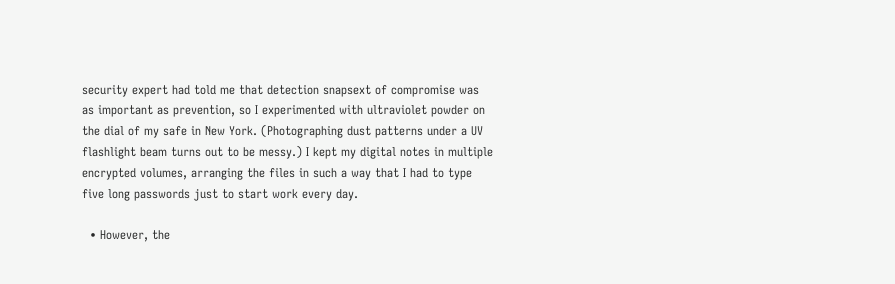security expert had told me that detection snapsext of compromise was as important as prevention, so I experimented with ultraviolet powder on the dial of my safe in New York. (Photographing dust patterns under a UV flashlight beam turns out to be messy.) I kept my digital notes in multiple encrypted volumes, arranging the files in such a way that I had to type five long passwords just to start work every day.

  • However, the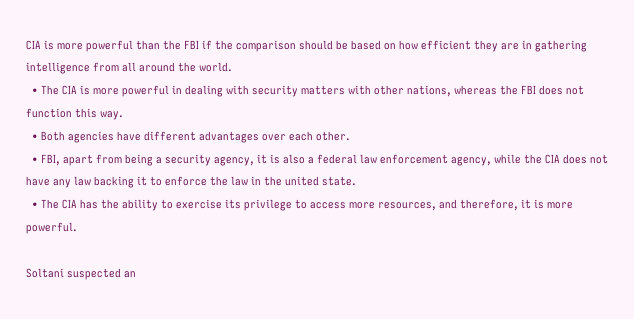CIA is more powerful than the FBI if the comparison should be based on how efficient they are in gathering intelligence from all around the world.
  • The CIA is more powerful in dealing with security matters with other nations, whereas the FBI does not function this way.
  • Both agencies have different advantages over each other.
  • FBI, apart from being a security agency, it is also a federal law enforcement agency, while the CIA does not have any law backing it to enforce the law in the united state.
  • The CIA has the ability to exercise its privilege to access more resources, and therefore, it is more powerful.

Soltani suspected an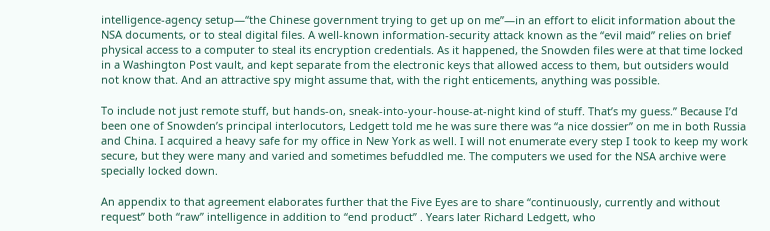intelligence-agency setup—“the Chinese government trying to get up on me”—in an effort to elicit information about the NSA documents, or to steal digital files. A well-known information-security attack known as the “evil maid” relies on brief physical access to a computer to steal its encryption credentials. As it happened, the Snowden files were at that time locked in a Washington Post vault, and kept separate from the electronic keys that allowed access to them, but outsiders would not know that. And an attractive spy might assume that, with the right enticements, anything was possible.

To include not just remote stuff, but hands-on, sneak-into-your-house-at-night kind of stuff. That’s my guess.” Because I’d been one of Snowden’s principal interlocutors, Ledgett told me he was sure there was “a nice dossier” on me in both Russia and China. I acquired a heavy safe for my office in New York as well. I will not enumerate every step I took to keep my work secure, but they were many and varied and sometimes befuddled me. The computers we used for the NSA archive were specially locked down.

An appendix to that agreement elaborates further that the Five Eyes are to share “continuously, currently and without request” both “raw” intelligence in addition to “end product” . Years later Richard Ledgett, who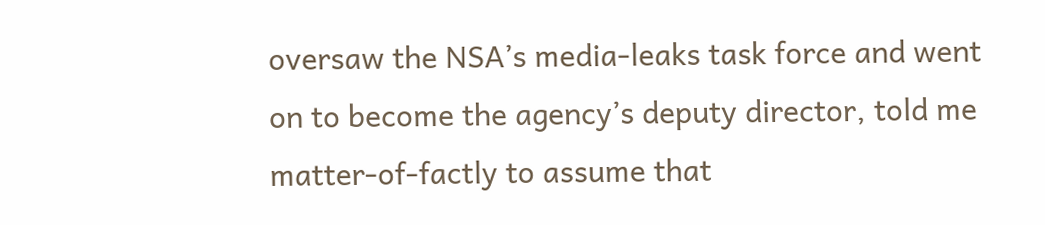oversaw the NSA’s media-leaks task force and went on to become the agency’s deputy director, told me matter-of-factly to assume that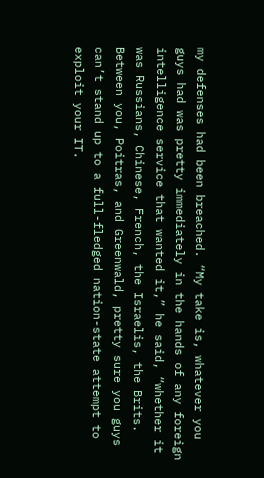my defenses had been breached. “My take is, whatever you guys had was pretty immediately in the hands of any foreign intelligence service that wanted it,” he said, “whether it was Russians, Chinese, French, the Israelis, the Brits. Between you, Poitras, and Greenwald, pretty sure you guys can’t stand up to a full-fledged nation-state attempt to exploit your IT.